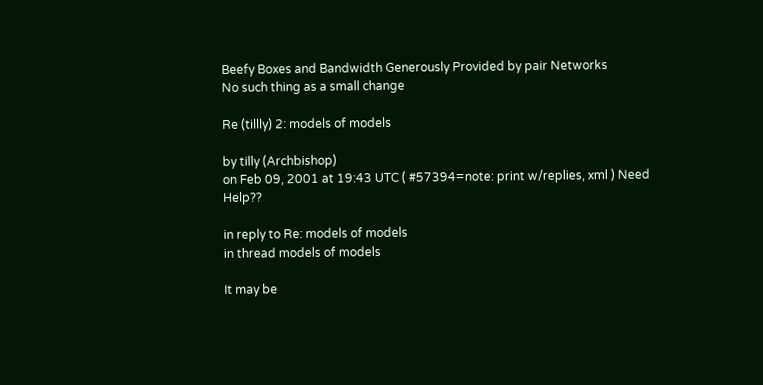Beefy Boxes and Bandwidth Generously Provided by pair Networks
No such thing as a small change

Re (tillly) 2: models of models

by tilly (Archbishop)
on Feb 09, 2001 at 19:43 UTC ( #57394=note: print w/replies, xml ) Need Help??

in reply to Re: models of models
in thread models of models

It may be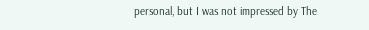personal, but I was not impressed by The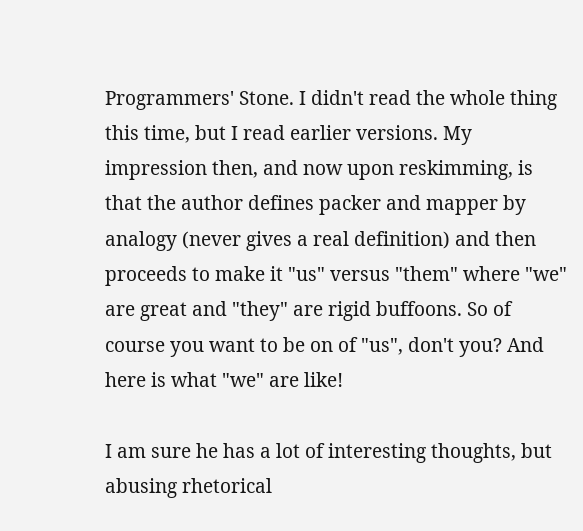Programmers' Stone. I didn't read the whole thing this time, but I read earlier versions. My impression then, and now upon reskimming, is that the author defines packer and mapper by analogy (never gives a real definition) and then proceeds to make it "us" versus "them" where "we" are great and "they" are rigid buffoons. So of course you want to be on of "us", don't you? And here is what "we" are like!

I am sure he has a lot of interesting thoughts, but abusing rhetorical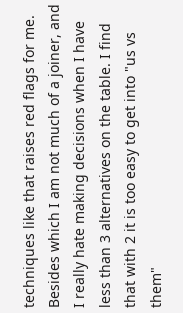techniques like that raises red flags for me. Besides which I am not much of a joiner, and I really hate making decisions when I have less than 3 alternatives on the table. I find that with 2 it is too easy to get into "us vs them"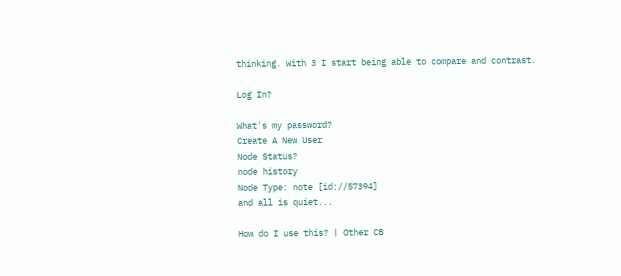thinking. With 3 I start being able to compare and contrast.

Log In?

What's my password?
Create A New User
Node Status?
node history
Node Type: note [id://57394]
and all is quiet...

How do I use this? | Other CB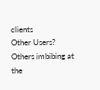clients
Other Users?
Others imbibing at the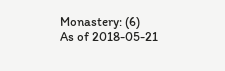Monastery: (6)
As of 2018-05-21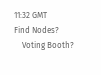11:32 GMT
Find Nodes?
    Voting Booth?